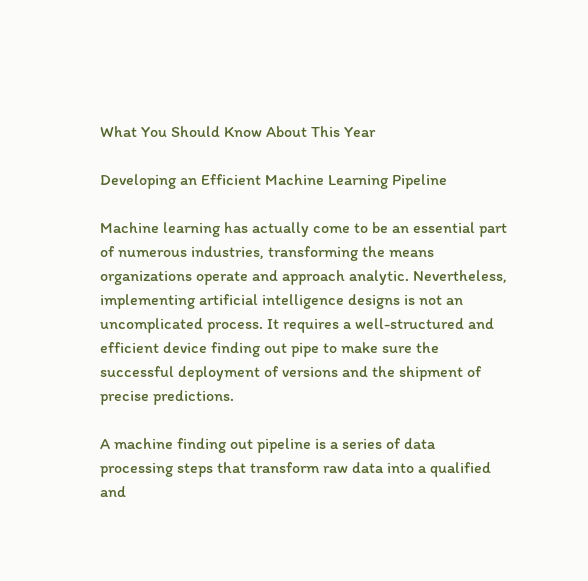What You Should Know About This Year

Developing an Efficient Machine Learning Pipeline

Machine learning has actually come to be an essential part of numerous industries, transforming the means organizations operate and approach analytic. Nevertheless, implementing artificial intelligence designs is not an uncomplicated process. It requires a well-structured and efficient device finding out pipe to make sure the successful deployment of versions and the shipment of precise predictions.

A machine finding out pipeline is a series of data processing steps that transform raw data into a qualified and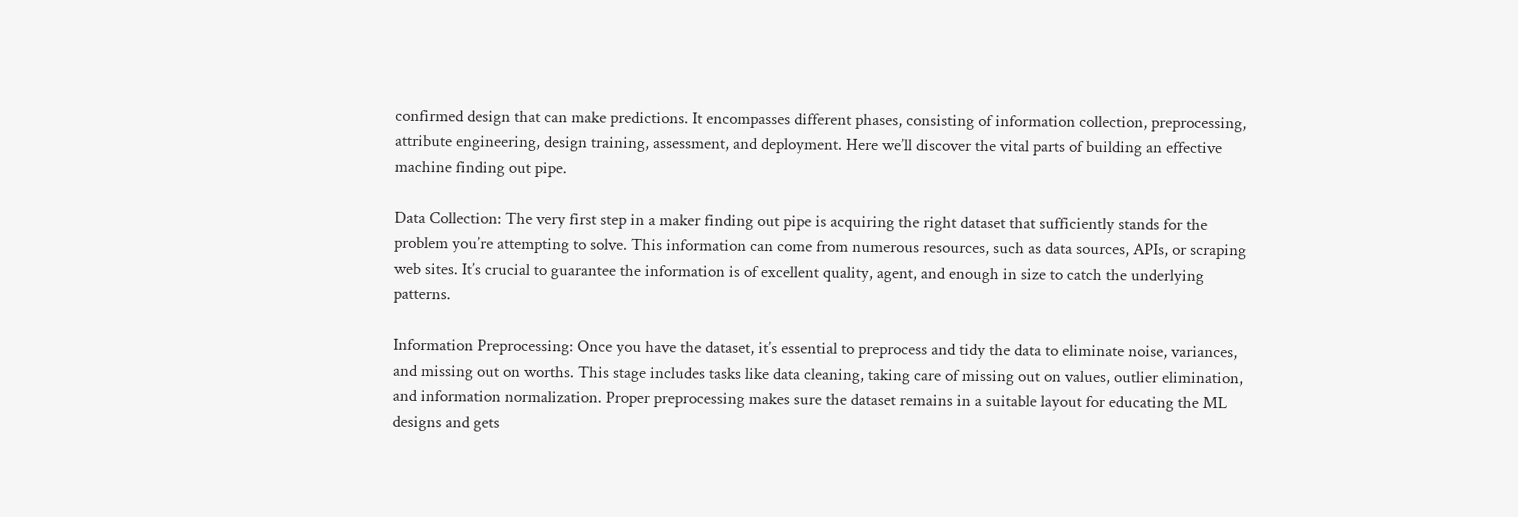confirmed design that can make predictions. It encompasses different phases, consisting of information collection, preprocessing, attribute engineering, design training, assessment, and deployment. Here we’ll discover the vital parts of building an effective machine finding out pipe.

Data Collection: The very first step in a maker finding out pipe is acquiring the right dataset that sufficiently stands for the problem you’re attempting to solve. This information can come from numerous resources, such as data sources, APIs, or scraping web sites. It’s crucial to guarantee the information is of excellent quality, agent, and enough in size to catch the underlying patterns.

Information Preprocessing: Once you have the dataset, it’s essential to preprocess and tidy the data to eliminate noise, variances, and missing out on worths. This stage includes tasks like data cleaning, taking care of missing out on values, outlier elimination, and information normalization. Proper preprocessing makes sure the dataset remains in a suitable layout for educating the ML designs and gets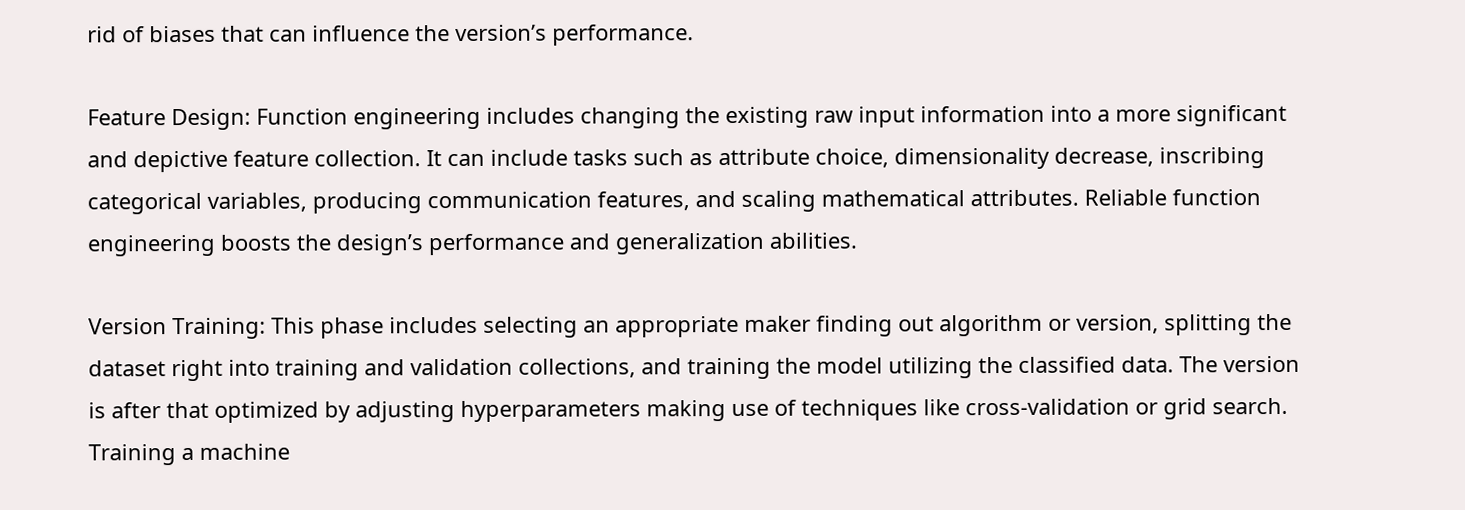rid of biases that can influence the version’s performance.

Feature Design: Function engineering includes changing the existing raw input information into a more significant and depictive feature collection. It can include tasks such as attribute choice, dimensionality decrease, inscribing categorical variables, producing communication features, and scaling mathematical attributes. Reliable function engineering boosts the design’s performance and generalization abilities.

Version Training: This phase includes selecting an appropriate maker finding out algorithm or version, splitting the dataset right into training and validation collections, and training the model utilizing the classified data. The version is after that optimized by adjusting hyperparameters making use of techniques like cross-validation or grid search. Training a machine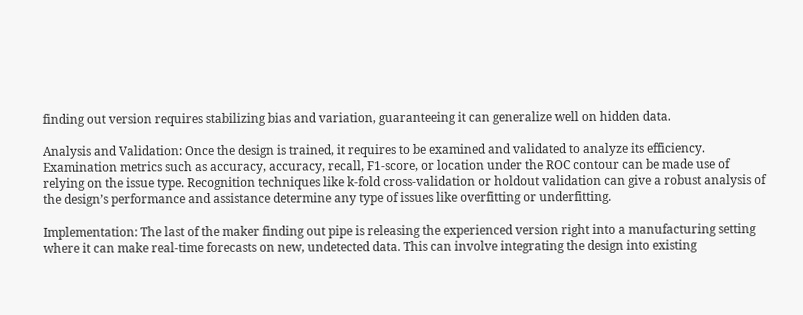finding out version requires stabilizing bias and variation, guaranteeing it can generalize well on hidden data.

Analysis and Validation: Once the design is trained, it requires to be examined and validated to analyze its efficiency. Examination metrics such as accuracy, accuracy, recall, F1-score, or location under the ROC contour can be made use of relying on the issue type. Recognition techniques like k-fold cross-validation or holdout validation can give a robust analysis of the design’s performance and assistance determine any type of issues like overfitting or underfitting.

Implementation: The last of the maker finding out pipe is releasing the experienced version right into a manufacturing setting where it can make real-time forecasts on new, undetected data. This can involve integrating the design into existing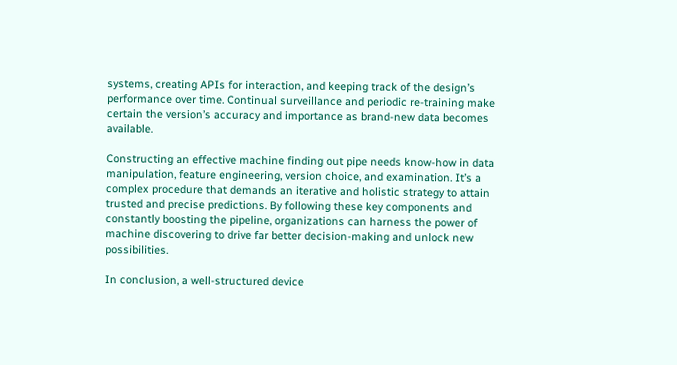systems, creating APIs for interaction, and keeping track of the design’s performance over time. Continual surveillance and periodic re-training make certain the version’s accuracy and importance as brand-new data becomes available.

Constructing an effective machine finding out pipe needs know-how in data manipulation, feature engineering, version choice, and examination. It’s a complex procedure that demands an iterative and holistic strategy to attain trusted and precise predictions. By following these key components and constantly boosting the pipeline, organizations can harness the power of machine discovering to drive far better decision-making and unlock new possibilities.

In conclusion, a well-structured device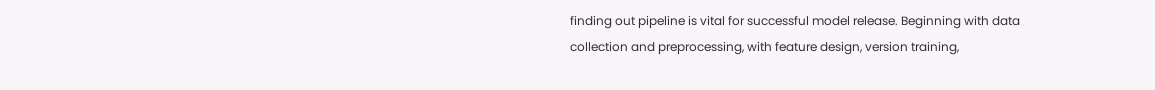finding out pipeline is vital for successful model release. Beginning with data collection and preprocessing, with feature design, version training,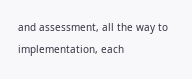and assessment, all the way to implementation, each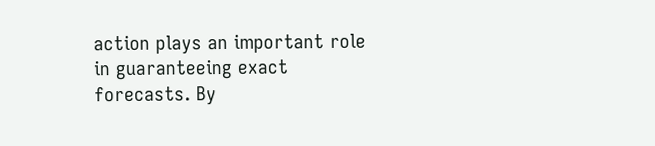action plays an important role in guaranteeing exact forecasts. By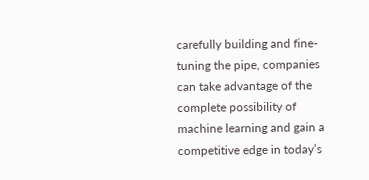carefully building and fine-tuning the pipe, companies can take advantage of the complete possibility of machine learning and gain a competitive edge in today’s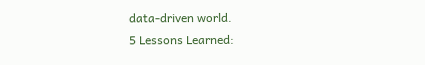data-driven world.
5 Lessons Learned: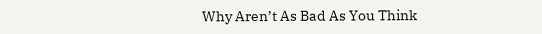Why Aren’t As Bad As You Think